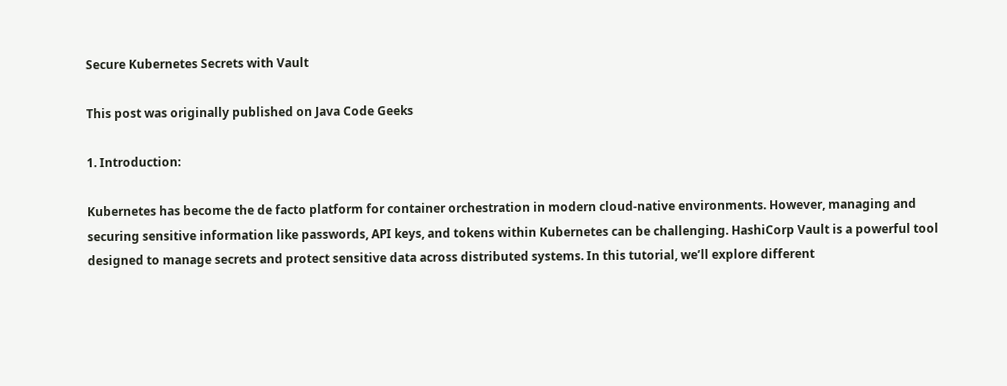Secure Kubernetes Secrets with Vault

This post was originally published on Java Code Geeks

1. Introduction:

Kubernetes has become the de facto platform for container orchestration in modern cloud-native environments. However, managing and securing sensitive information like passwords, API keys, and tokens within Kubernetes can be challenging. HashiCorp Vault is a powerful tool designed to manage secrets and protect sensitive data across distributed systems. In this tutorial, we’ll explore different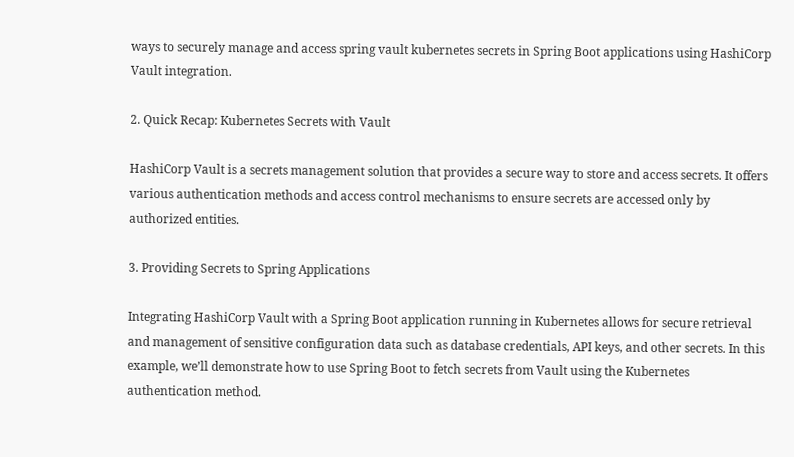ways to securely manage and access spring vault kubernetes secrets in Spring Boot applications using HashiCorp Vault integration.

2. Quick Recap: Kubernetes Secrets with Vault

HashiCorp Vault is a secrets management solution that provides a secure way to store and access secrets. It offers various authentication methods and access control mechanisms to ensure secrets are accessed only by authorized entities.

3. Providing Secrets to Spring Applications

Integrating HashiCorp Vault with a Spring Boot application running in Kubernetes allows for secure retrieval and management of sensitive configuration data such as database credentials, API keys, and other secrets. In this example, we’ll demonstrate how to use Spring Boot to fetch secrets from Vault using the Kubernetes authentication method.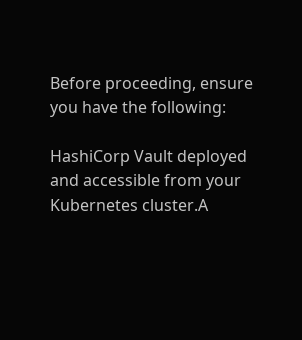Before proceeding, ensure you have the following:

HashiCorp Vault deployed and accessible from your Kubernetes cluster.A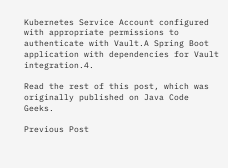Kubernetes Service Account configured with appropriate permissions to authenticate with Vault.A Spring Boot application with dependencies for Vault integration.4.

Read the rest of this post, which was originally published on Java Code Geeks.

Previous Post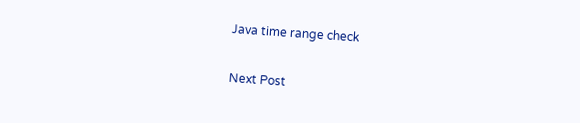Java time range check

Next Post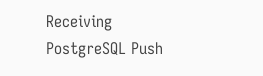Receiving PostgreSQL Push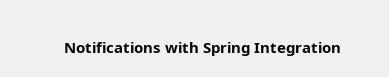Notifications with Spring Integration